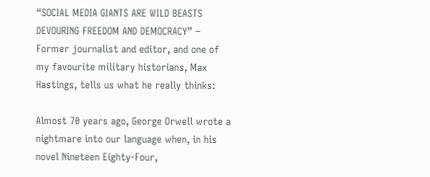“SOCIAL MEDIA GIANTS ARE WILD BEASTS DEVOURING FREEDOM AND DEMOCRACY” – Former journalist and editor, and one of my favourite military historians, Max Hastings, tells us what he really thinks:

Almost 70 years ago, George Orwell wrote a nightmare into our language when, in his novel Nineteen Eighty-Four,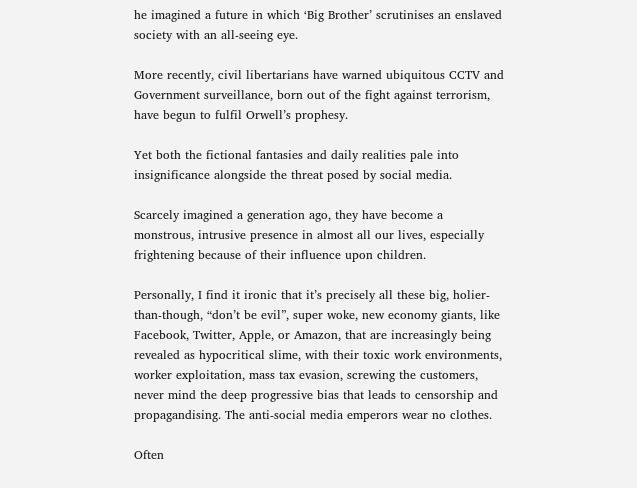he imagined a future in which ‘Big Brother’ scrutinises an enslaved society with an all-seeing eye.

More recently, civil libertarians have warned ubiquitous CCTV and Government surveillance, born out of the fight against terrorism, have begun to fulfil Orwell’s prophesy.

Yet both the fictional fantasies and daily realities pale into insignificance alongside the threat posed by social media.

Scarcely imagined a generation ago, they have become a monstrous, intrusive presence in almost all our lives, especially frightening because of their influence upon children.

Personally, I find it ironic that it’s precisely all these big, holier-than-though, “don’t be evil”, super woke, new economy giants, like Facebook, Twitter, Apple, or Amazon, that are increasingly being revealed as hypocritical slime, with their toxic work environments, worker exploitation, mass tax evasion, screwing the customers, never mind the deep progressive bias that leads to censorship and propagandising. The anti-social media emperors wear no clothes.

Often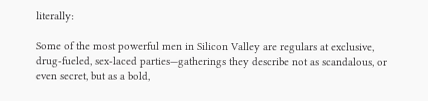literally:

Some of the most powerful men in Silicon Valley are regulars at exclusive, drug-fueled, sex-laced parties—gatherings they describe not as scandalous, or even secret, but as a bold,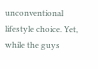unconventional lifestyle choice. Yet, while the guys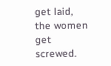get laid, the women get screwed.